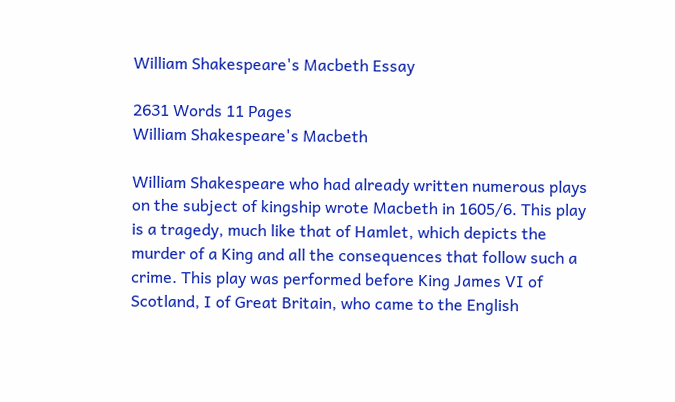William Shakespeare's Macbeth Essay

2631 Words 11 Pages
William Shakespeare's Macbeth

William Shakespeare who had already written numerous plays on the subject of kingship wrote Macbeth in 1605/6. This play is a tragedy, much like that of Hamlet, which depicts the murder of a King and all the consequences that follow such a crime. This play was performed before King James VI of Scotland, I of Great Britain, who came to the English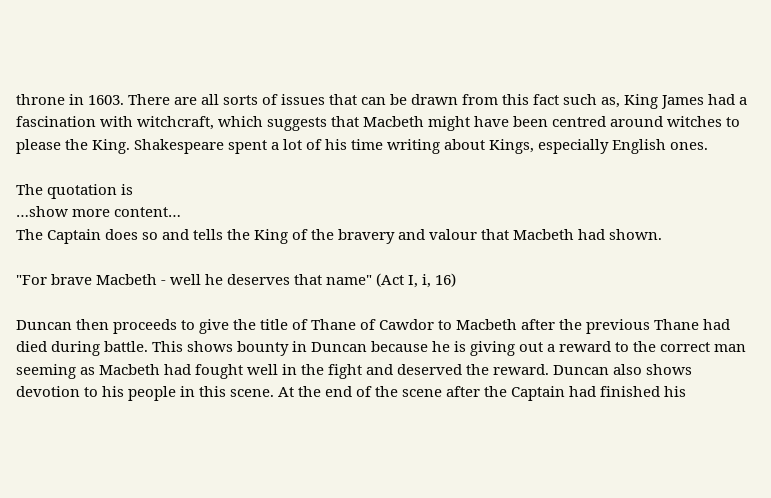throne in 1603. There are all sorts of issues that can be drawn from this fact such as, King James had a fascination with witchcraft, which suggests that Macbeth might have been centred around witches to please the King. Shakespeare spent a lot of his time writing about Kings, especially English ones.

The quotation is
…show more content…
The Captain does so and tells the King of the bravery and valour that Macbeth had shown.

"For brave Macbeth - well he deserves that name" (Act I, i, 16)

Duncan then proceeds to give the title of Thane of Cawdor to Macbeth after the previous Thane had died during battle. This shows bounty in Duncan because he is giving out a reward to the correct man seeming as Macbeth had fought well in the fight and deserved the reward. Duncan also shows devotion to his people in this scene. At the end of the scene after the Captain had finished his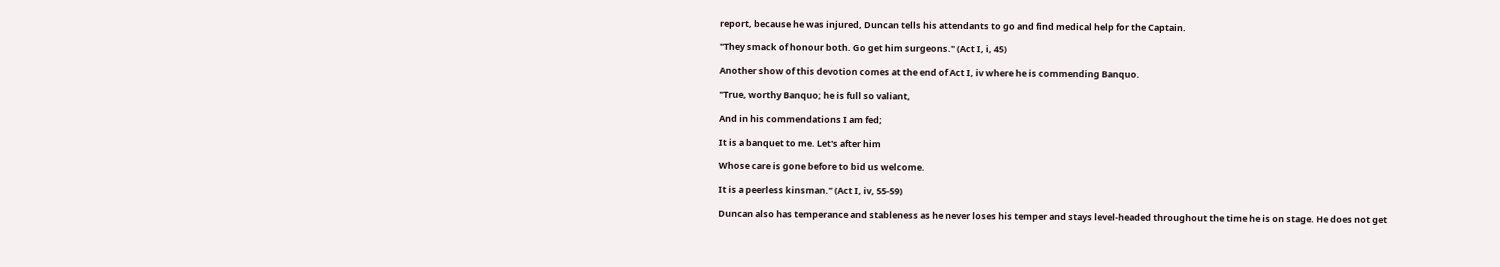report, because he was injured, Duncan tells his attendants to go and find medical help for the Captain.

"They smack of honour both. Go get him surgeons." (Act I, i, 45)

Another show of this devotion comes at the end of Act I, iv where he is commending Banquo.

"True, worthy Banquo; he is full so valiant,

And in his commendations I am fed;

It is a banquet to me. Let's after him

Whose care is gone before to bid us welcome.

It is a peerless kinsman." (Act I, iv, 55-59)

Duncan also has temperance and stableness as he never loses his temper and stays level-headed throughout the time he is on stage. He does not get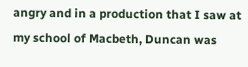angry and in a production that I saw at my school of Macbeth, Duncan was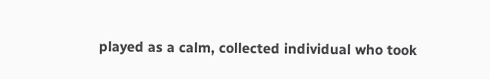played as a calm, collected individual who took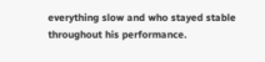everything slow and who stayed stable throughout his performance.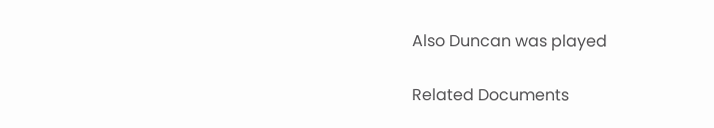Also Duncan was played

Related Documents